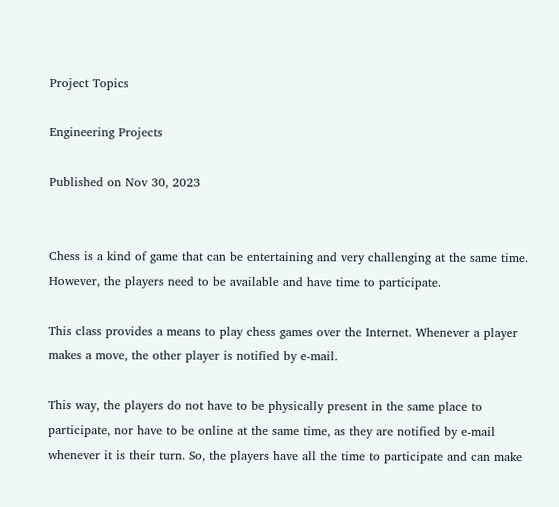Project Topics

Engineering Projects

Published on Nov 30, 2023


Chess is a kind of game that can be entertaining and very challenging at the same time. However, the players need to be available and have time to participate.

This class provides a means to play chess games over the Internet. Whenever a player makes a move, the other player is notified by e-mail.

This way, the players do not have to be physically present in the same place to participate, nor have to be online at the same time, as they are notified by e-mail whenever it is their turn. So, the players have all the time to participate and can make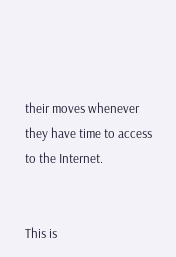their moves whenever they have time to access to the Internet.


This is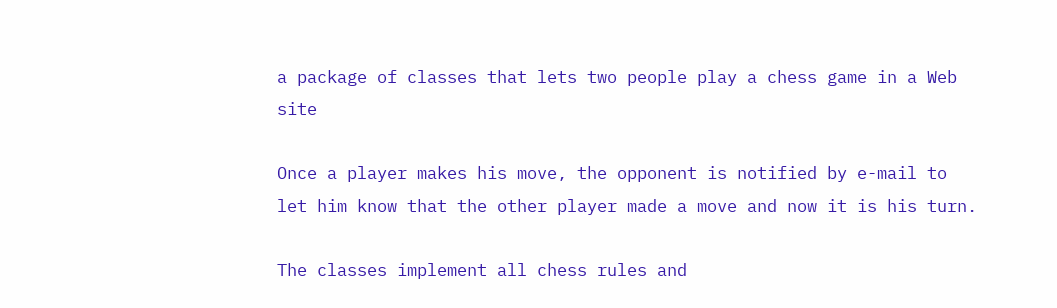a package of classes that lets two people play a chess game in a Web site

Once a player makes his move, the opponent is notified by e-mail to let him know that the other player made a move and now it is his turn.

The classes implement all chess rules and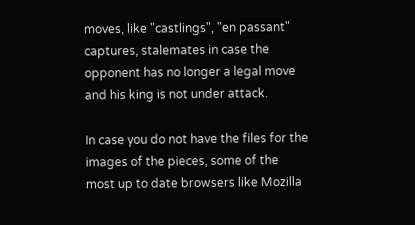moves, like "castlings", "en passant" captures, stalemates in case the opponent has no longer a legal move and his king is not under attack.

In case you do not have the files for the images of the pieces, some of the most up to date browsers like Mozilla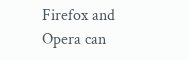Firefox and Opera can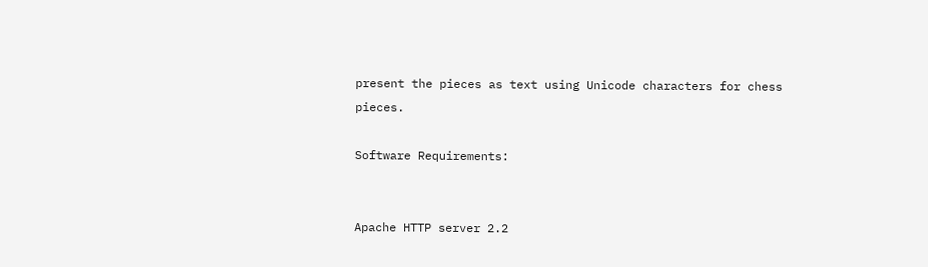present the pieces as text using Unicode characters for chess pieces.

Software Requirements:


Apache HTTP server 2.2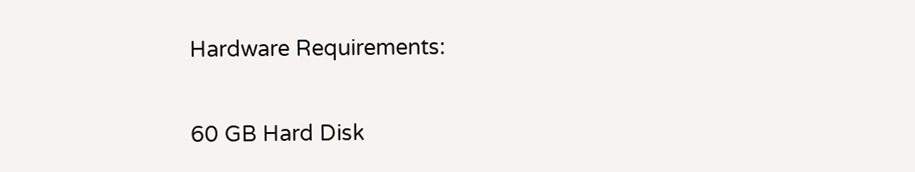Hardware Requirements:


60 GB Hard Disk